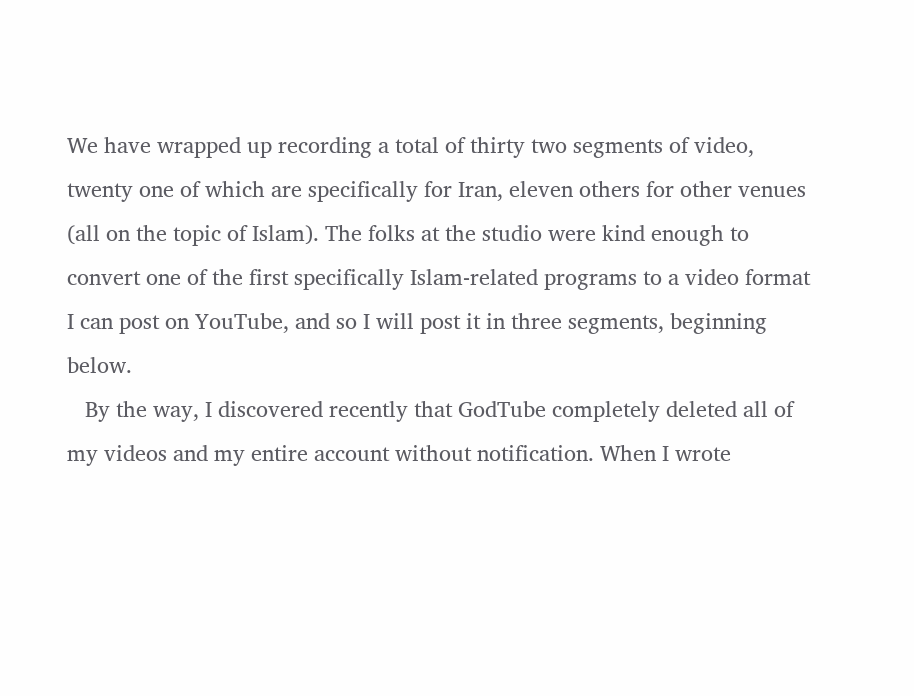We have wrapped up recording a total of thirty two segments of video, twenty one of which are specifically for Iran, eleven others for other venues (all on the topic of Islam). The folks at the studio were kind enough to convert one of the first specifically Islam-related programs to a video format I can post on YouTube, and so I will post it in three segments, beginning below.
   By the way, I discovered recently that GodTube completely deleted all of my videos and my entire account without notification. When I wrote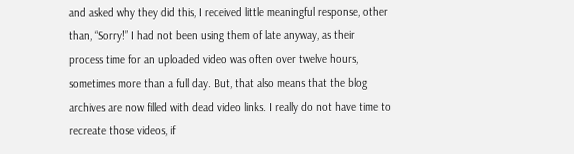and asked why they did this, I received little meaningful response, other than, “Sorry!” I had not been using them of late anyway, as their process time for an uploaded video was often over twelve hours, sometimes more than a full day. But, that also means that the blog archives are now filled with dead video links. I really do not have time to recreate those videos, if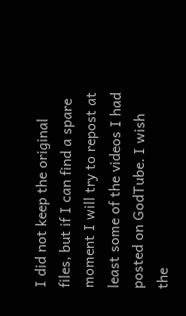I did not keep the original files, but if I can find a spare moment I will try to repost at least some of the videos I had posted on GodTube. I wish the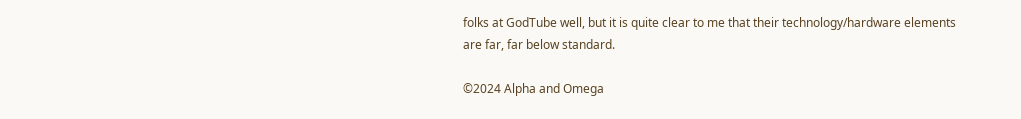folks at GodTube well, but it is quite clear to me that their technology/hardware elements are far, far below standard.

©2024 Alpha and Omega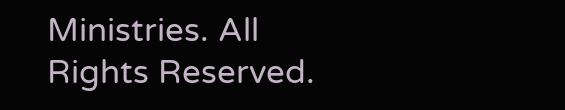Ministries. All Rights Reserved.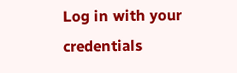Log in with your credentials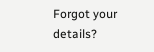Forgot your details?